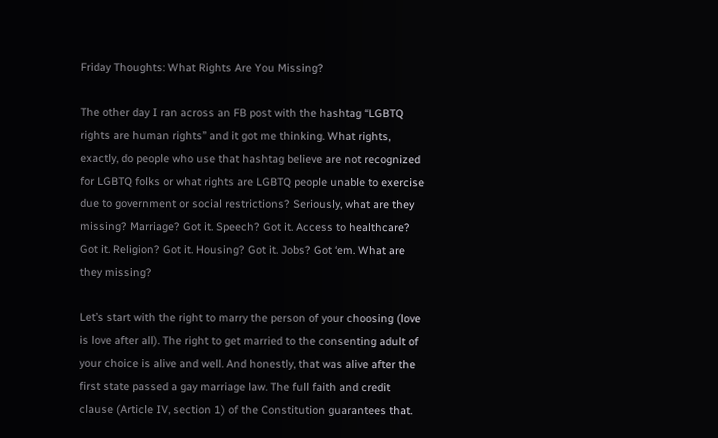Friday Thoughts: What Rights Are You Missing?

The other day I ran across an FB post with the hashtag “LGBTQ rights are human rights” and it got me thinking. What rights, exactly, do people who use that hashtag believe are not recognized for LGBTQ folks or what rights are LGBTQ people unable to exercise due to government or social restrictions? Seriously, what are they missing? Marriage? Got it. Speech? Got it. Access to healthcare? Got it. Religion? Got it. Housing? Got it. Jobs? Got ‘em. What are they missing?

Let’s start with the right to marry the person of your choosing (love is love after all). The right to get married to the consenting adult of your choice is alive and well. And honestly, that was alive after the first state passed a gay marriage law. The full faith and credit clause (Article IV, section 1) of the Constitution guarantees that.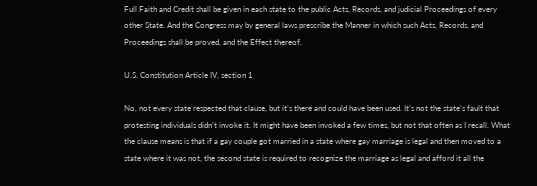Full Faith and Credit shall be given in each state to the public Acts, Records, and judicial Proceedings of every other State. And the Congress may by general laws prescribe the Manner in which such Acts, Records, and Proceedings shall be proved, and the Effect thereof.

U.S. Constitution Article IV, section 1

No, not every state respected that clause, but it’s there and could have been used. It’s not the state’s fault that protesting individuals didn’t invoke it. It might have been invoked a few times, but not that often as I recall. What the clause means is that if a gay couple got married in a state where gay marriage is legal and then moved to a state where it was not, the second state is required to recognize the marriage as legal and afford it all the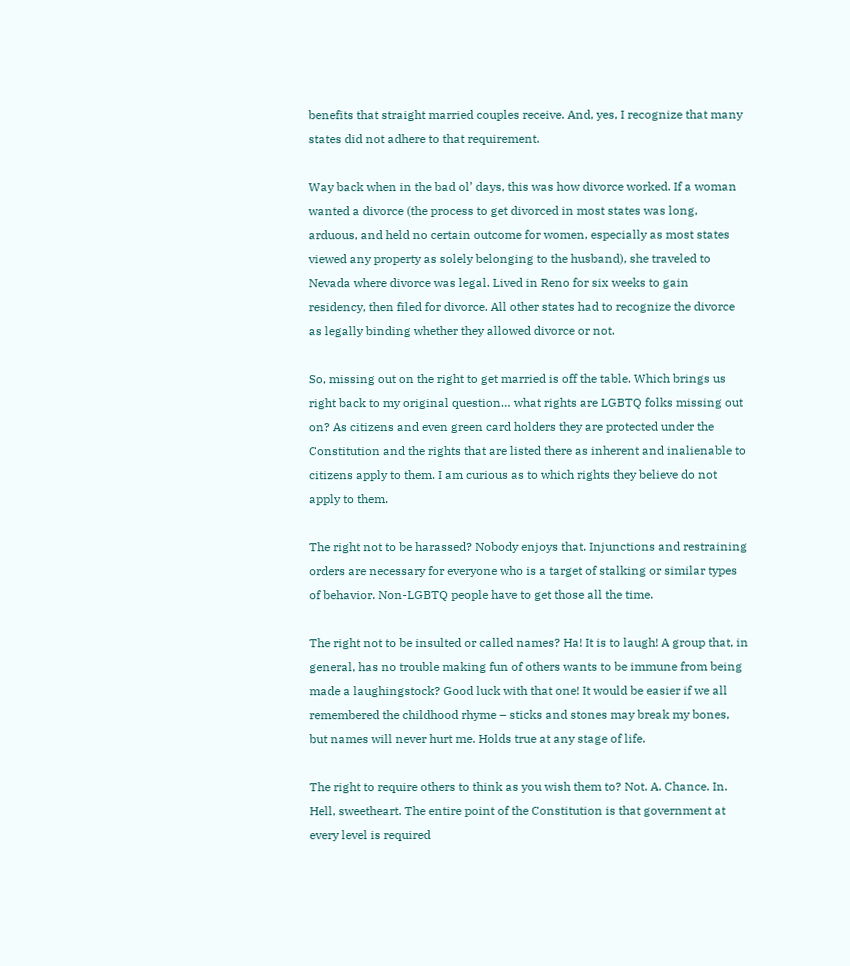benefits that straight married couples receive. And, yes, I recognize that many states did not adhere to that requirement.

Way back when in the bad ol’ days, this was how divorce worked. If a woman wanted a divorce (the process to get divorced in most states was long, arduous, and held no certain outcome for women, especially as most states viewed any property as solely belonging to the husband), she traveled to Nevada where divorce was legal. Lived in Reno for six weeks to gain residency, then filed for divorce. All other states had to recognize the divorce as legally binding whether they allowed divorce or not.

So, missing out on the right to get married is off the table. Which brings us right back to my original question… what rights are LGBTQ folks missing out on? As citizens and even green card holders they are protected under the Constitution and the rights that are listed there as inherent and inalienable to citizens apply to them. I am curious as to which rights they believe do not apply to them.

The right not to be harassed? Nobody enjoys that. Injunctions and restraining orders are necessary for everyone who is a target of stalking or similar types of behavior. Non-LGBTQ people have to get those all the time.

The right not to be insulted or called names? Ha! It is to laugh! A group that, in general, has no trouble making fun of others wants to be immune from being made a laughingstock? Good luck with that one! It would be easier if we all remembered the childhood rhyme – sticks and stones may break my bones, but names will never hurt me. Holds true at any stage of life.

The right to require others to think as you wish them to? Not. A. Chance. In. Hell, sweetheart. The entire point of the Constitution is that government at every level is required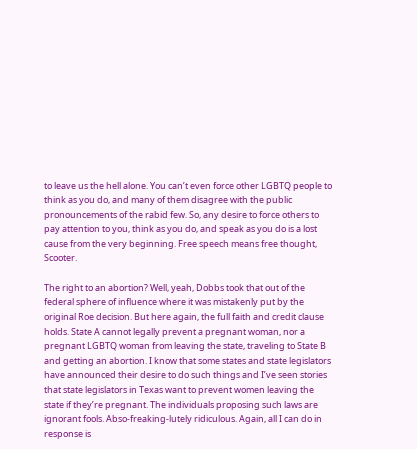to leave us the hell alone. You can’t even force other LGBTQ people to think as you do, and many of them disagree with the public pronouncements of the rabid few. So, any desire to force others to pay attention to you, think as you do, and speak as you do is a lost cause from the very beginning. Free speech means free thought, Scooter.

The right to an abortion? Well, yeah, Dobbs took that out of the federal sphere of influence where it was mistakenly put by the original Roe decision. But here again, the full faith and credit clause holds. State A cannot legally prevent a pregnant woman, nor a pregnant LGBTQ woman from leaving the state, traveling to State B and getting an abortion. I know that some states and state legislators have announced their desire to do such things and I’ve seen stories that state legislators in Texas want to prevent women leaving the state if they’re pregnant. The individuals proposing such laws are ignorant fools. Abso-freaking-lutely ridiculous. Again, all I can do in response is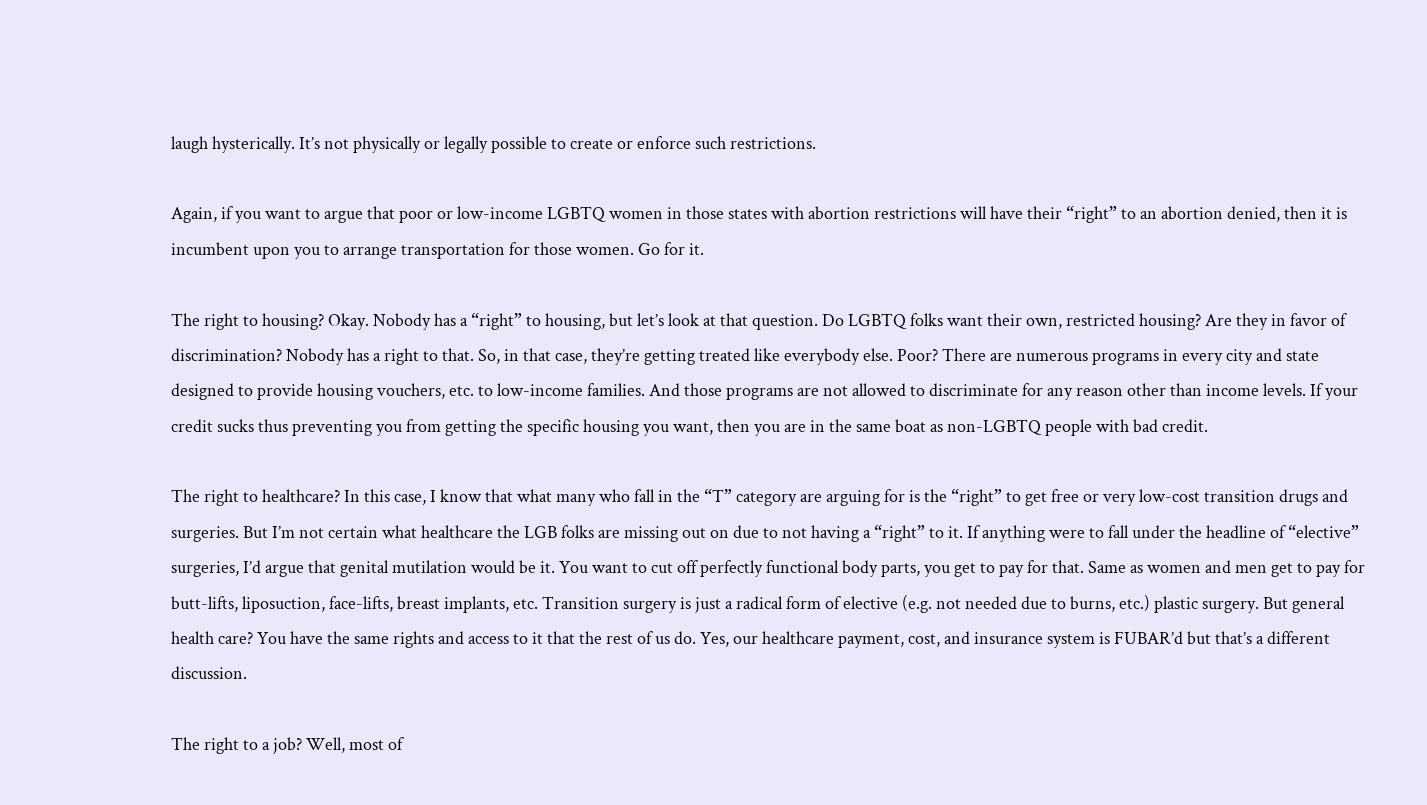laugh hysterically. It’s not physically or legally possible to create or enforce such restrictions.

Again, if you want to argue that poor or low-income LGBTQ women in those states with abortion restrictions will have their “right” to an abortion denied, then it is incumbent upon you to arrange transportation for those women. Go for it.

The right to housing? Okay. Nobody has a “right” to housing, but let’s look at that question. Do LGBTQ folks want their own, restricted housing? Are they in favor of discrimination? Nobody has a right to that. So, in that case, they’re getting treated like everybody else. Poor? There are numerous programs in every city and state designed to provide housing vouchers, etc. to low-income families. And those programs are not allowed to discriminate for any reason other than income levels. If your credit sucks thus preventing you from getting the specific housing you want, then you are in the same boat as non-LGBTQ people with bad credit.

The right to healthcare? In this case, I know that what many who fall in the “T” category are arguing for is the “right” to get free or very low-cost transition drugs and surgeries. But I’m not certain what healthcare the LGB folks are missing out on due to not having a “right” to it. If anything were to fall under the headline of “elective” surgeries, I’d argue that genital mutilation would be it. You want to cut off perfectly functional body parts, you get to pay for that. Same as women and men get to pay for butt-lifts, liposuction, face-lifts, breast implants, etc. Transition surgery is just a radical form of elective (e.g. not needed due to burns, etc.) plastic surgery. But general health care? You have the same rights and access to it that the rest of us do. Yes, our healthcare payment, cost, and insurance system is FUBAR’d but that’s a different discussion.

The right to a job? Well, most of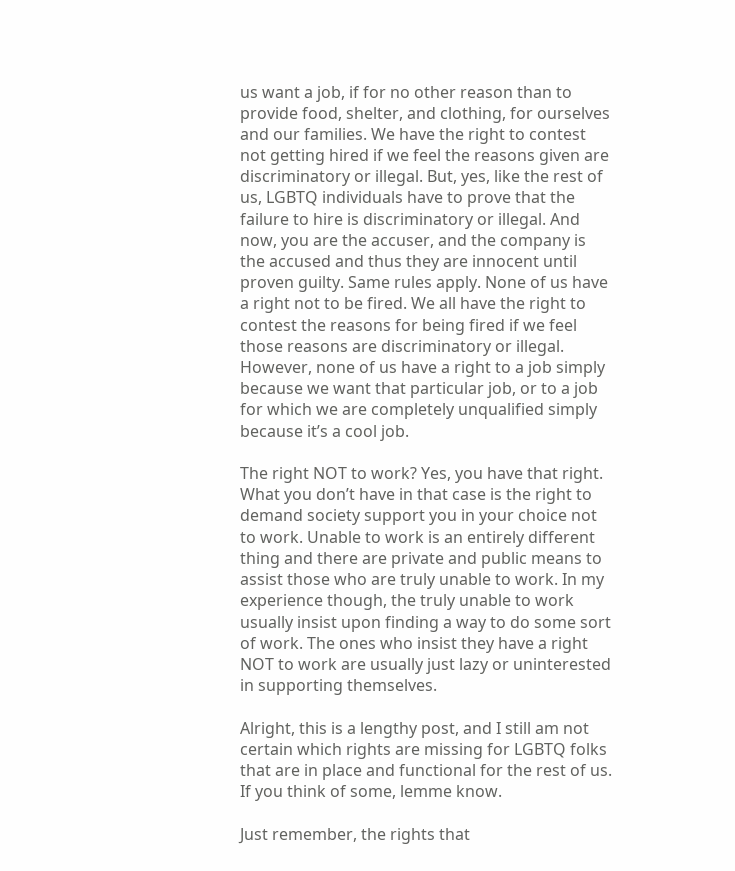us want a job, if for no other reason than to provide food, shelter, and clothing, for ourselves and our families. We have the right to contest not getting hired if we feel the reasons given are discriminatory or illegal. But, yes, like the rest of us, LGBTQ individuals have to prove that the failure to hire is discriminatory or illegal. And now, you are the accuser, and the company is the accused and thus they are innocent until proven guilty. Same rules apply. None of us have a right not to be fired. We all have the right to contest the reasons for being fired if we feel those reasons are discriminatory or illegal. However, none of us have a right to a job simply because we want that particular job, or to a job for which we are completely unqualified simply because it’s a cool job.

The right NOT to work? Yes, you have that right. What you don’t have in that case is the right to demand society support you in your choice not to work. Unable to work is an entirely different thing and there are private and public means to assist those who are truly unable to work. In my experience though, the truly unable to work usually insist upon finding a way to do some sort of work. The ones who insist they have a right NOT to work are usually just lazy or uninterested in supporting themselves.

Alright, this is a lengthy post, and I still am not certain which rights are missing for LGBTQ folks that are in place and functional for the rest of us. If you think of some, lemme know.

Just remember, the rights that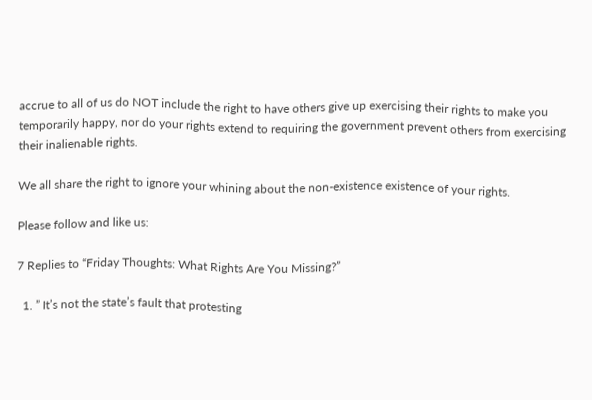accrue to all of us do NOT include the right to have others give up exercising their rights to make you temporarily happy, nor do your rights extend to requiring the government prevent others from exercising their inalienable rights.

We all share the right to ignore your whining about the non-existence existence of your rights.

Please follow and like us:

7 Replies to “Friday Thoughts: What Rights Are You Missing?”

  1. ” It’s not the state’s fault that protesting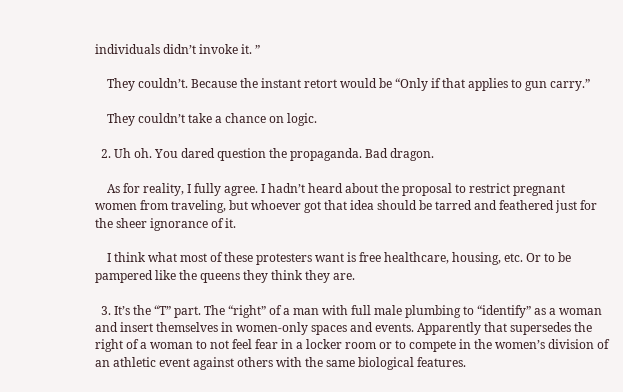individuals didn’t invoke it. ”

    They couldn’t. Because the instant retort would be “Only if that applies to gun carry.”

    They couldn’t take a chance on logic.

  2. Uh oh. You dared question the propaganda. Bad dragon.

    As for reality, I fully agree. I hadn’t heard about the proposal to restrict pregnant women from traveling, but whoever got that idea should be tarred and feathered just for the sheer ignorance of it.

    I think what most of these protesters want is free healthcare, housing, etc. Or to be pampered like the queens they think they are.

  3. It’s the “T” part. The “right” of a man with full male plumbing to “identify” as a woman and insert themselves in women-only spaces and events. Apparently that supersedes the right of a woman to not feel fear in a locker room or to compete in the women’s division of an athletic event against others with the same biological features.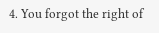4. You forgot the right of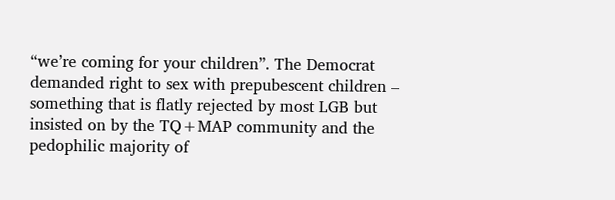“we’re coming for your children”. The Democrat demanded right to sex with prepubescent children – something that is flatly rejected by most LGB but insisted on by the TQ+MAP community and the pedophilic majority of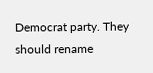Democrat party. They should rename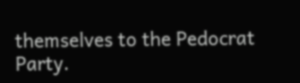themselves to the Pedocrat Party.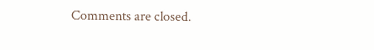Comments are closed.